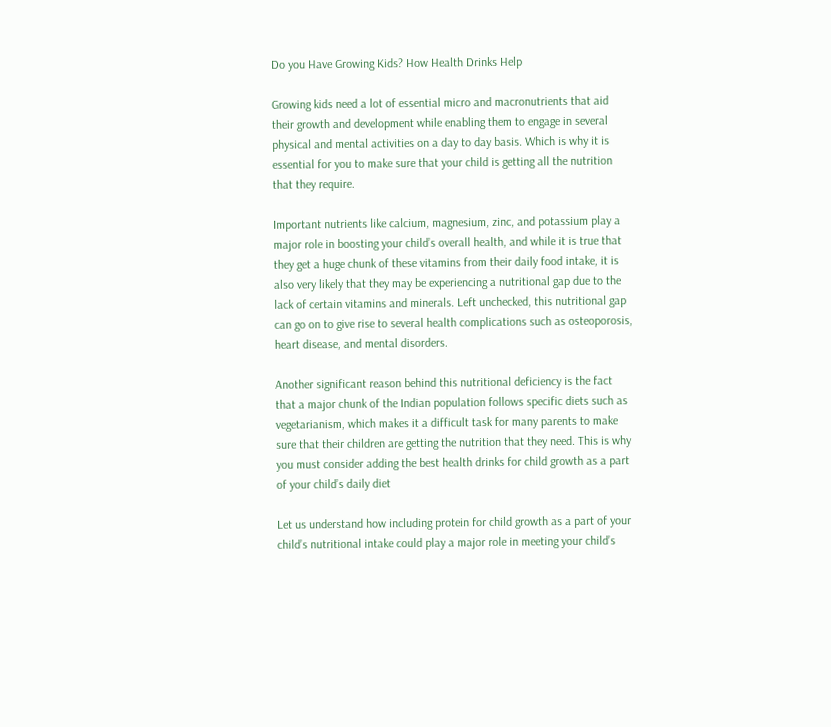Do you Have Growing Kids? How Health Drinks Help

Growing kids need a lot of essential micro and macronutrients that aid their growth and development while enabling them to engage in several physical and mental activities on a day to day basis. Which is why it is essential for you to make sure that your child is getting all the nutrition that they require.

Important nutrients like calcium, magnesium, zinc, and potassium play a major role in boosting your child’s overall health, and while it is true that they get a huge chunk of these vitamins from their daily food intake, it is also very likely that they may be experiencing a nutritional gap due to the lack of certain vitamins and minerals. Left unchecked, this nutritional gap can go on to give rise to several health complications such as osteoporosis, heart disease, and mental disorders.

Another significant reason behind this nutritional deficiency is the fact that a major chunk of the Indian population follows specific diets such as vegetarianism, which makes it a difficult task for many parents to make sure that their children are getting the nutrition that they need. This is why you must consider adding the best health drinks for child growth as a part of your child’s daily diet

Let us understand how including protein for child growth as a part of your child’s nutritional intake could play a major role in meeting your child’s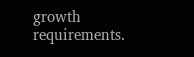growth requirements.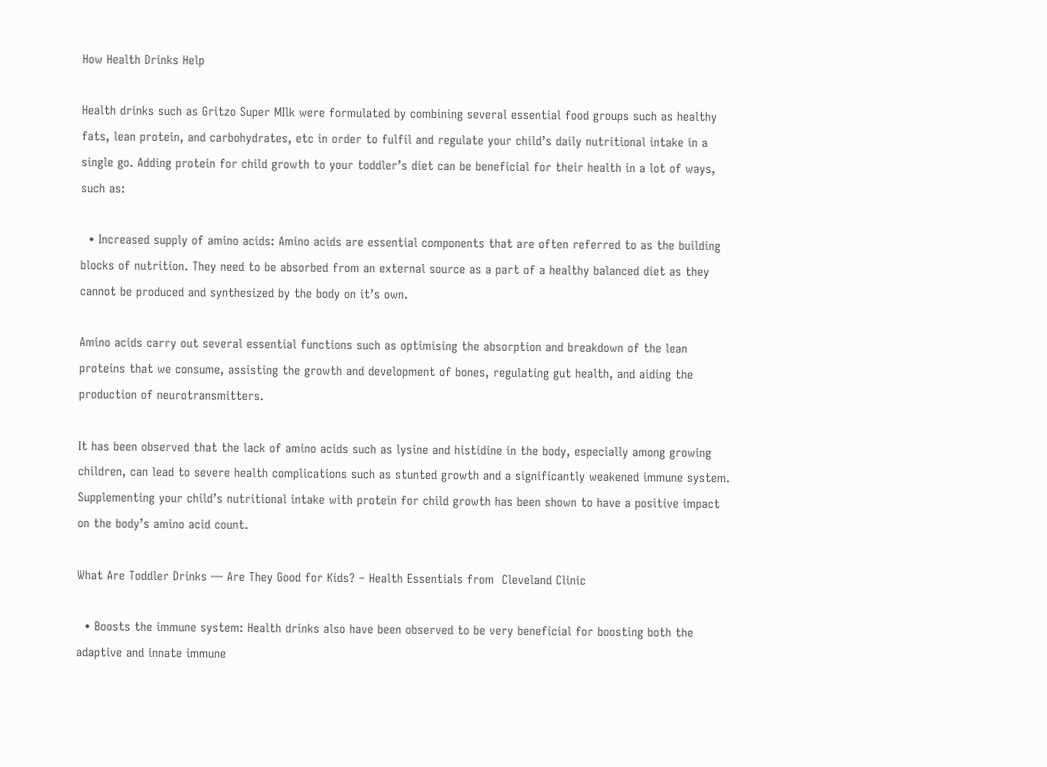How Health Drinks Help

Health drinks such as Gritzo Super MIlk were formulated by combining several essential food groups such as healthy fats, lean protein, and carbohydrates, etc in order to fulfil and regulate your child’s daily nutritional intake in a single go. Adding protein for child growth to your toddler’s diet can be beneficial for their health in a lot of ways, such as:

  • Increased supply of amino acids: Amino acids are essential components that are often referred to as the building blocks of nutrition. They need to be absorbed from an external source as a part of a healthy balanced diet as they cannot be produced and synthesized by the body on it’s own.

Amino acids carry out several essential functions such as optimising the absorption and breakdown of the lean proteins that we consume, assisting the growth and development of bones, regulating gut health, and aiding the production of neurotransmitters.

It has been observed that the lack of amino acids such as lysine and histidine in the body, especially among growing children, can lead to severe health complications such as stunted growth and a significantly weakened immune system. Supplementing your child’s nutritional intake with protein for child growth has been shown to have a positive impact on the body’s amino acid count.

What Are Toddler Drinks — Are They Good for Kids? – Health Essentials from  Cleveland Clinic

  • Boosts the immune system: Health drinks also have been observed to be very beneficial for boosting both the adaptive and innate immune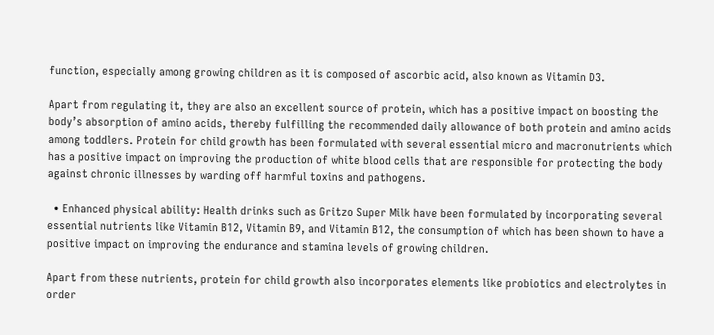function, especially among growing children as it is composed of ascorbic acid, also known as Vitamin D3.

Apart from regulating it, they are also an excellent source of protein, which has a positive impact on boosting the body’s absorption of amino acids, thereby fulfilling the recommended daily allowance of both protein and amino acids among toddlers. Protein for child growth has been formulated with several essential micro and macronutrients which has a positive impact on improving the production of white blood cells that are responsible for protecting the body against chronic illnesses by warding off harmful toxins and pathogens.

  • Enhanced physical ability: Health drinks such as Gritzo Super Milk have been formulated by incorporating several essential nutrients like Vitamin B12, Vitamin B9, and Vitamin B12, the consumption of which has been shown to have a positive impact on improving the endurance and stamina levels of growing children.

Apart from these nutrients, protein for child growth also incorporates elements like probiotics and electrolytes in order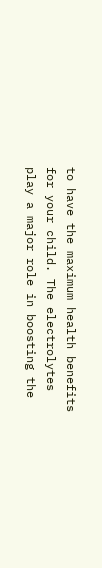to have the maximum health benefits for your child. The electrolytes play a major role in boosting the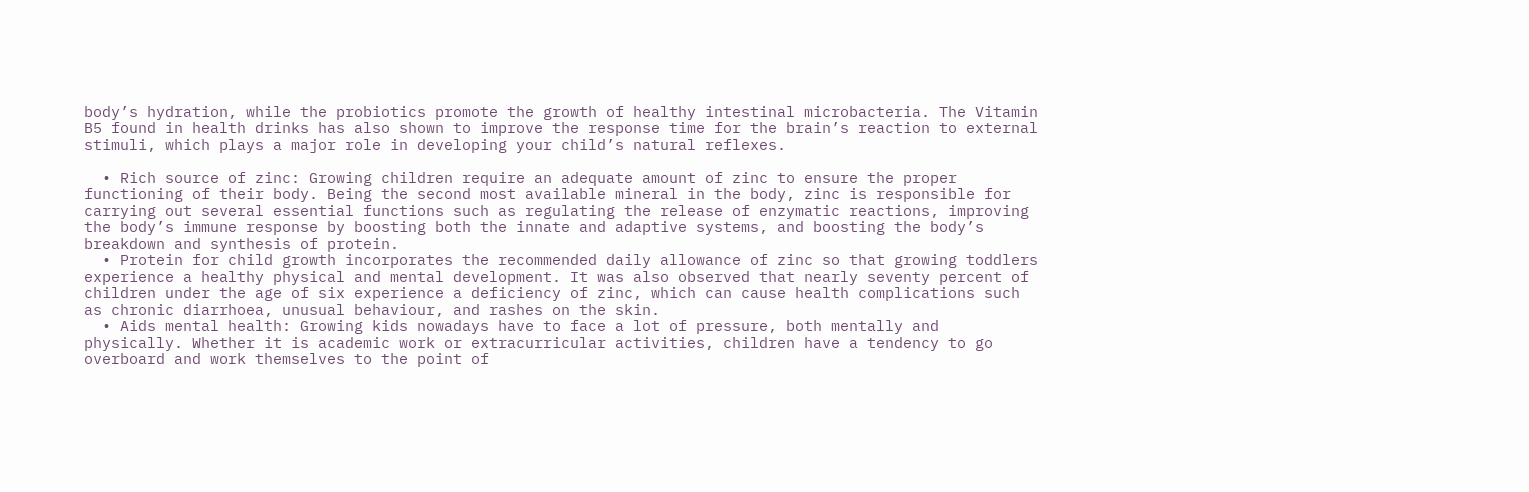body’s hydration, while the probiotics promote the growth of healthy intestinal microbacteria. The Vitamin B5 found in health drinks has also shown to improve the response time for the brain’s reaction to external stimuli, which plays a major role in developing your child’s natural reflexes.

  • Rich source of zinc: Growing children require an adequate amount of zinc to ensure the proper functioning of their body. Being the second most available mineral in the body, zinc is responsible for carrying out several essential functions such as regulating the release of enzymatic reactions, improving the body’s immune response by boosting both the innate and adaptive systems, and boosting the body’s breakdown and synthesis of protein.
  • Protein for child growth incorporates the recommended daily allowance of zinc so that growing toddlers experience a healthy physical and mental development. It was also observed that nearly seventy percent of children under the age of six experience a deficiency of zinc, which can cause health complications such as chronic diarrhoea, unusual behaviour, and rashes on the skin.
  • Aids mental health: Growing kids nowadays have to face a lot of pressure, both mentally and physically. Whether it is academic work or extracurricular activities, children have a tendency to go overboard and work themselves to the point of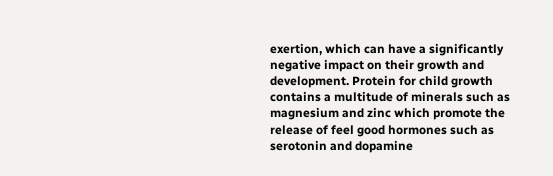exertion, which can have a significantly negative impact on their growth and development. Protein for child growth contains a multitude of minerals such as magnesium and zinc which promote the release of feel good hormones such as serotonin and dopamine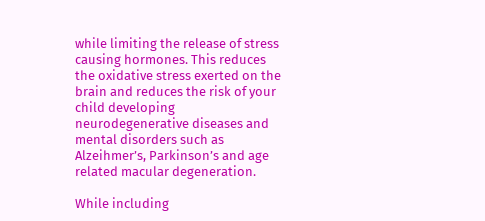while limiting the release of stress causing hormones. This reduces the oxidative stress exerted on the brain and reduces the risk of your child developing neurodegenerative diseases and mental disorders such as Alzeihmer’s, Parkinson’s and age related macular degeneration.

While including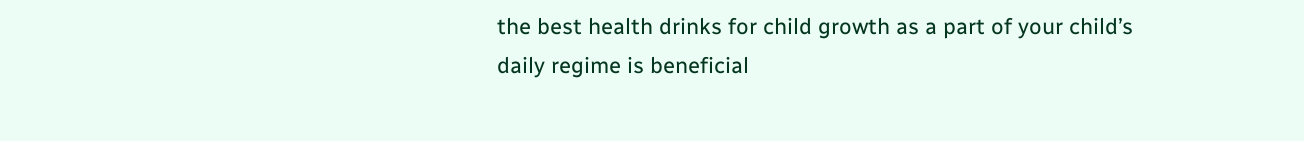the best health drinks for child growth as a part of your child’s daily regime is beneficial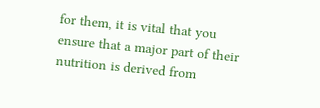for them, it is vital that you ensure that a major part of their nutrition is derived from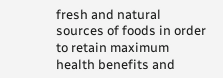fresh and natural sources of foods in order to retain maximum health benefits and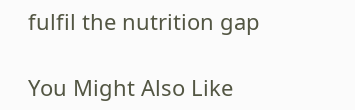fulfil the nutrition gap

You Might Also Like